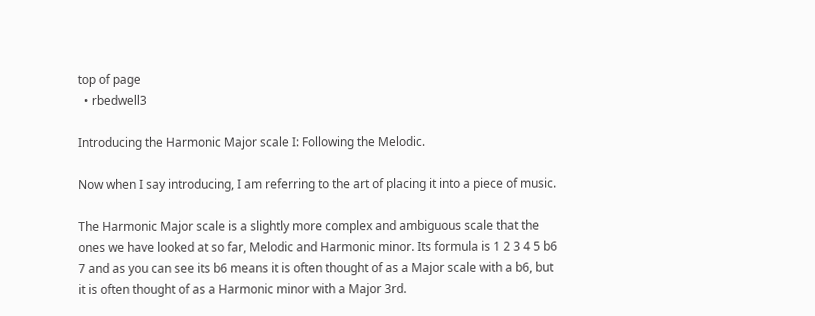top of page
  • rbedwell3

Introducing the Harmonic Major scale I: Following the Melodic.

Now when I say introducing, I am referring to the art of placing it into a piece of music.

The Harmonic Major scale is a slightly more complex and ambiguous scale that the ones we have looked at so far, Melodic and Harmonic minor. Its formula is 1 2 3 4 5 b6 7 and as you can see its b6 means it is often thought of as a Major scale with a b6, but it is often thought of as a Harmonic minor with a Major 3rd.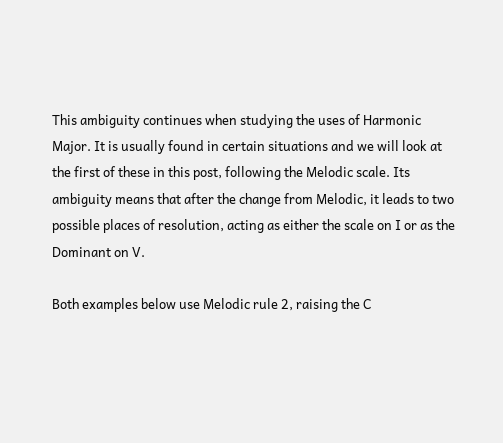This ambiguity continues when studying the uses of Harmonic Major. It is usually found in certain situations and we will look at the first of these in this post, following the Melodic scale. Its ambiguity means that after the change from Melodic, it leads to two possible places of resolution, acting as either the scale on I or as the Dominant on V.

Both examples below use Melodic rule 2, raising the C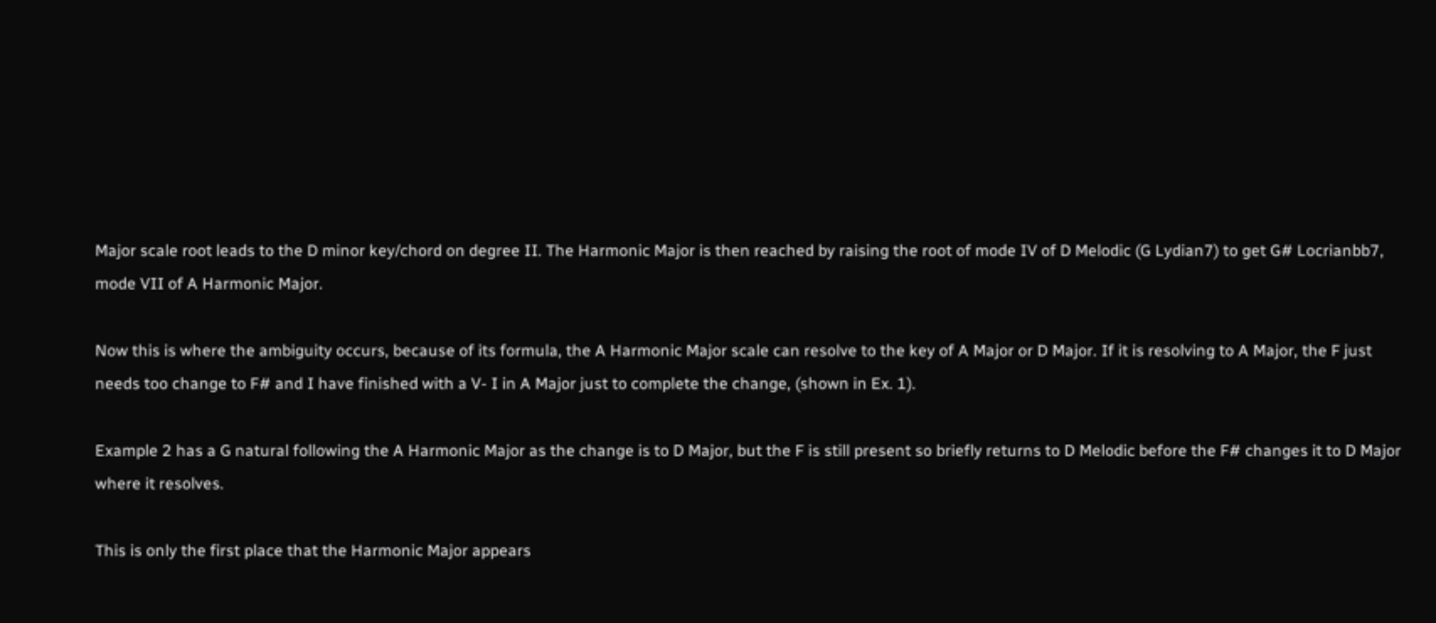Major scale root leads to the D minor key/chord on degree II. The Harmonic Major is then reached by raising the root of mode IV of D Melodic (G Lydian7) to get G# Locrianbb7, mode VII of A Harmonic Major.

Now this is where the ambiguity occurs, because of its formula, the A Harmonic Major scale can resolve to the key of A Major or D Major. If it is resolving to A Major, the F just needs too change to F# and I have finished with a V- I in A Major just to complete the change, (shown in Ex. 1).

Example 2 has a G natural following the A Harmonic Major as the change is to D Major, but the F is still present so briefly returns to D Melodic before the F# changes it to D Major where it resolves.

This is only the first place that the Harmonic Major appears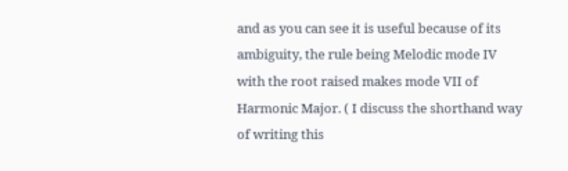and as you can see it is useful because of its ambiguity, the rule being Melodic mode IV with the root raised makes mode VII of Harmonic Major. ( I discuss the shorthand way of writing this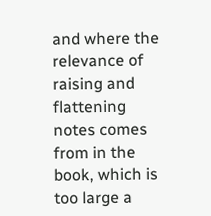and where the relevance of raising and flattening notes comes from in the book, which is too large a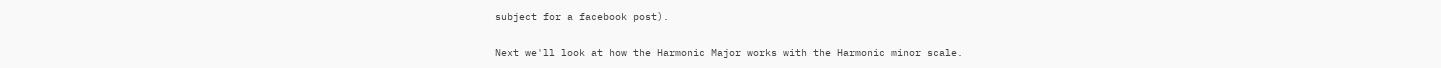subject for a facebook post).

Next we'll look at how the Harmonic Major works with the Harmonic minor scale.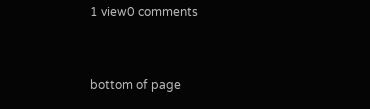1 view0 comments


bottom of page